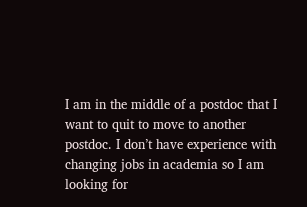I am in the middle of a postdoc that I want to quit to move to another postdoc. I don’t have experience with changing jobs in academia so I am looking for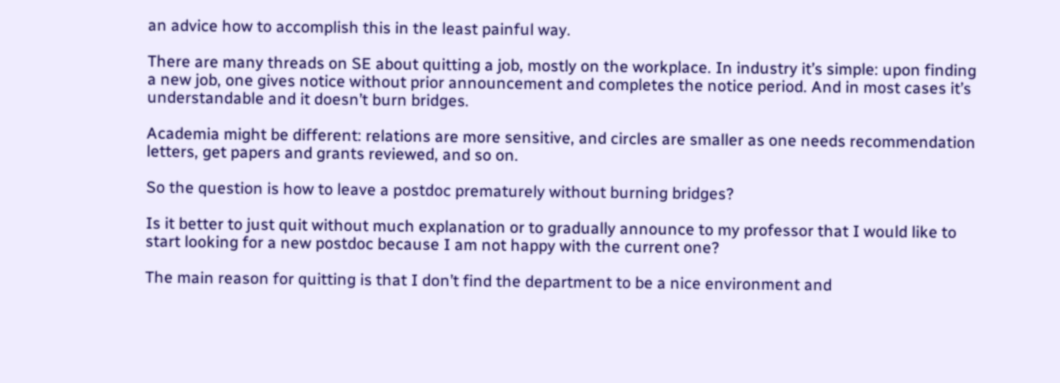an advice how to accomplish this in the least painful way.

There are many threads on SE about quitting a job, mostly on the workplace. In industry it’s simple: upon finding a new job, one gives notice without prior announcement and completes the notice period. And in most cases it’s understandable and it doesn’t burn bridges.

Academia might be different: relations are more sensitive, and circles are smaller as one needs recommendation letters, get papers and grants reviewed, and so on.

So the question is how to leave a postdoc prematurely without burning bridges?

Is it better to just quit without much explanation or to gradually announce to my professor that I would like to start looking for a new postdoc because I am not happy with the current one?

The main reason for quitting is that I don’t find the department to be a nice environment and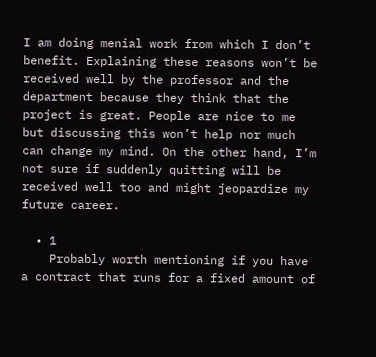I am doing menial work from which I don’t benefit. Explaining these reasons won’t be received well by the professor and the department because they think that the project is great. People are nice to me but discussing this won’t help nor much can change my mind. On the other hand, I’m not sure if suddenly quitting will be received well too and might jeopardize my future career.

  • 1
    Probably worth mentioning if you have a contract that runs for a fixed amount of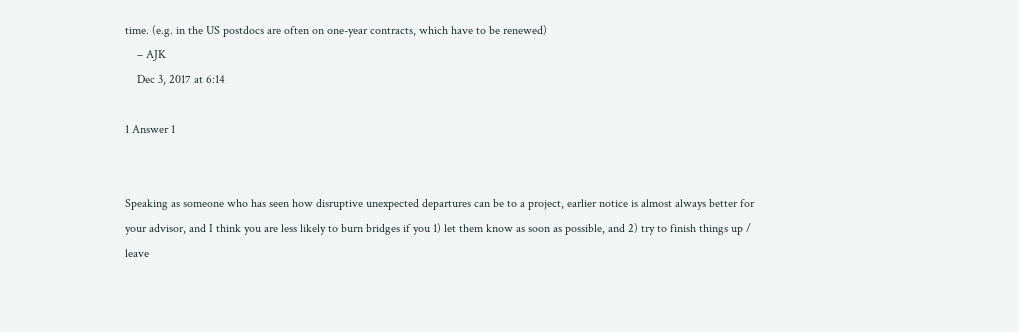time. (e.g. in the US postdocs are often on one-year contracts, which have to be renewed)
    – AJK
    Dec 3, 2017 at 6:14

1 Answer 1


Speaking as someone who has seen how disruptive unexpected departures can be to a project, earlier notice is almost always better for your advisor, and I think you are less likely to burn bridges if you 1) let them know as soon as possible, and 2) try to finish things up / leave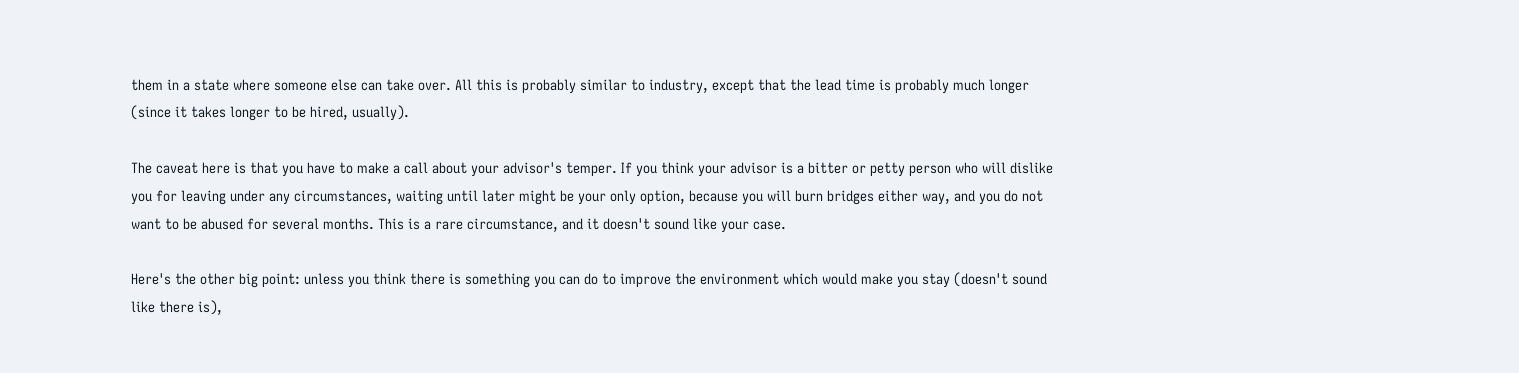them in a state where someone else can take over. All this is probably similar to industry, except that the lead time is probably much longer (since it takes longer to be hired, usually).

The caveat here is that you have to make a call about your advisor's temper. If you think your advisor is a bitter or petty person who will dislike you for leaving under any circumstances, waiting until later might be your only option, because you will burn bridges either way, and you do not want to be abused for several months. This is a rare circumstance, and it doesn't sound like your case.

Here's the other big point: unless you think there is something you can do to improve the environment which would make you stay (doesn't sound like there is),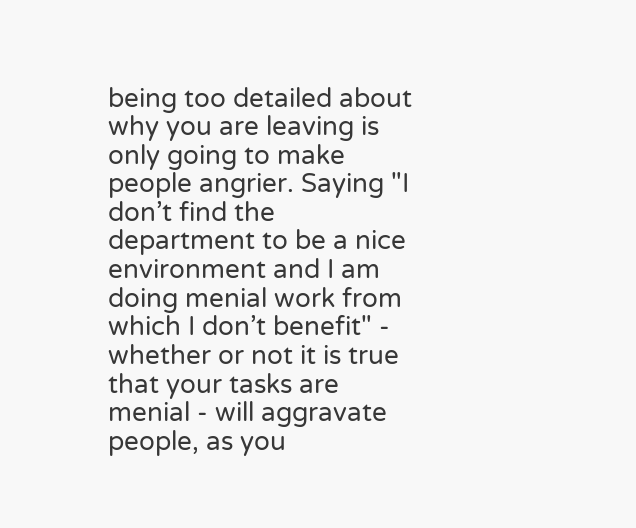being too detailed about why you are leaving is only going to make people angrier. Saying "I don’t find the department to be a nice environment and I am doing menial work from which I don’t benefit" - whether or not it is true that your tasks are menial - will aggravate people, as you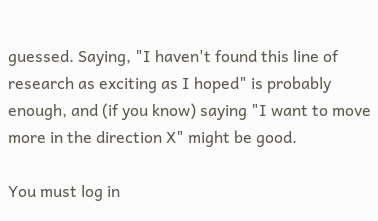guessed. Saying, "I haven't found this line of research as exciting as I hoped" is probably enough, and (if you know) saying "I want to move more in the direction X" might be good.

You must log in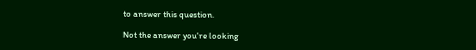to answer this question.

Not the answer you're looking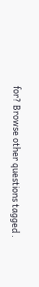for? Browse other questions tagged .